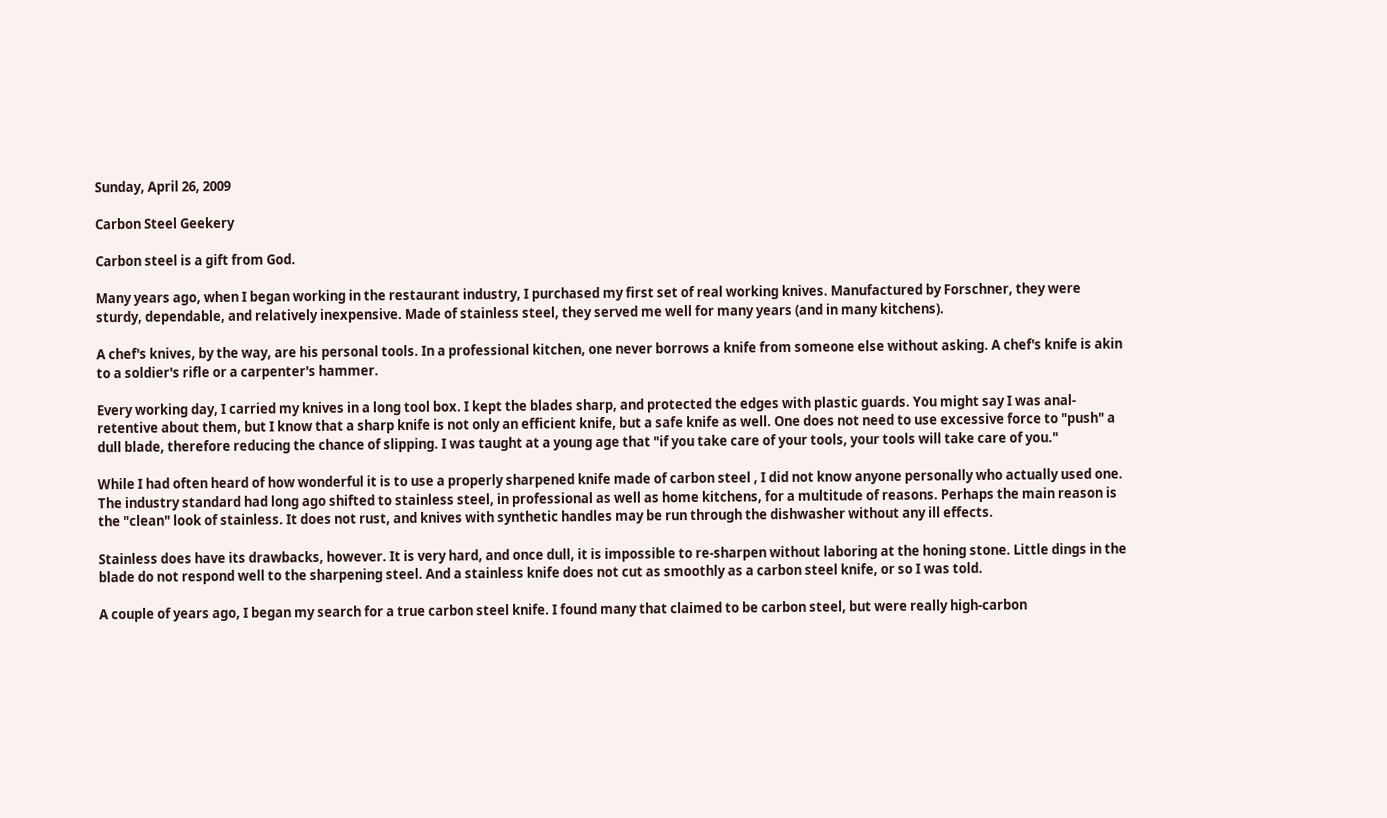Sunday, April 26, 2009

Carbon Steel Geekery

Carbon steel is a gift from God.

Many years ago, when I began working in the restaurant industry, I purchased my first set of real working knives. Manufactured by Forschner, they were sturdy, dependable, and relatively inexpensive. Made of stainless steel, they served me well for many years (and in many kitchens).

A chef's knives, by the way, are his personal tools. In a professional kitchen, one never borrows a knife from someone else without asking. A chef's knife is akin to a soldier's rifle or a carpenter's hammer.

Every working day, I carried my knives in a long tool box. I kept the blades sharp, and protected the edges with plastic guards. You might say I was anal-retentive about them, but I know that a sharp knife is not only an efficient knife, but a safe knife as well. One does not need to use excessive force to "push" a dull blade, therefore reducing the chance of slipping. I was taught at a young age that "if you take care of your tools, your tools will take care of you."

While I had often heard of how wonderful it is to use a properly sharpened knife made of carbon steel , I did not know anyone personally who actually used one. The industry standard had long ago shifted to stainless steel, in professional as well as home kitchens, for a multitude of reasons. Perhaps the main reason is the "clean" look of stainless. It does not rust, and knives with synthetic handles may be run through the dishwasher without any ill effects.

Stainless does have its drawbacks, however. It is very hard, and once dull, it is impossible to re-sharpen without laboring at the honing stone. Little dings in the blade do not respond well to the sharpening steel. And a stainless knife does not cut as smoothly as a carbon steel knife, or so I was told.

A couple of years ago, I began my search for a true carbon steel knife. I found many that claimed to be carbon steel, but were really high-carbon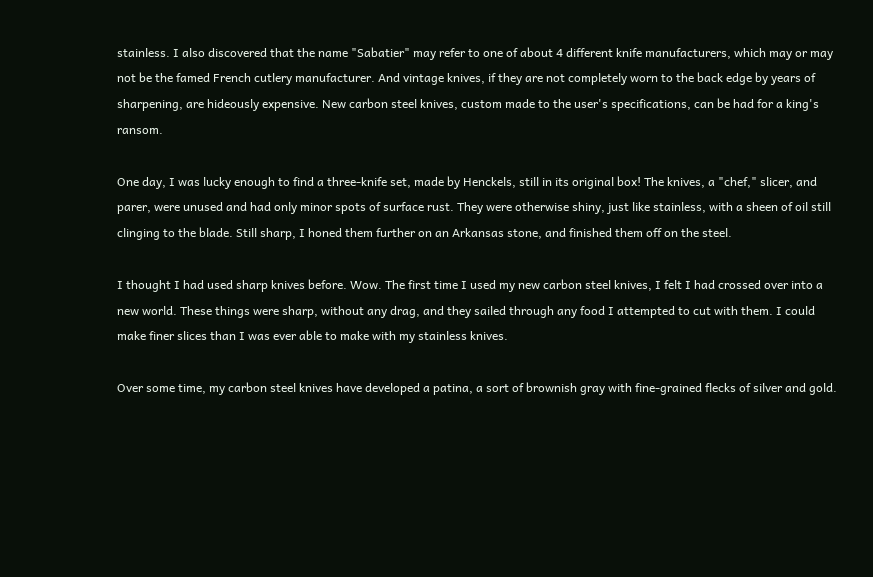stainless. I also discovered that the name "Sabatier" may refer to one of about 4 different knife manufacturers, which may or may not be the famed French cutlery manufacturer. And vintage knives, if they are not completely worn to the back edge by years of sharpening, are hideously expensive. New carbon steel knives, custom made to the user's specifications, can be had for a king's ransom.

One day, I was lucky enough to find a three-knife set, made by Henckels, still in its original box! The knives, a "chef," slicer, and parer, were unused and had only minor spots of surface rust. They were otherwise shiny, just like stainless, with a sheen of oil still clinging to the blade. Still sharp, I honed them further on an Arkansas stone, and finished them off on the steel.

I thought I had used sharp knives before. Wow. The first time I used my new carbon steel knives, I felt I had crossed over into a new world. These things were sharp, without any drag, and they sailed through any food I attempted to cut with them. I could make finer slices than I was ever able to make with my stainless knives.

Over some time, my carbon steel knives have developed a patina, a sort of brownish gray with fine-grained flecks of silver and gold.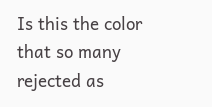Is this the color that so many rejected as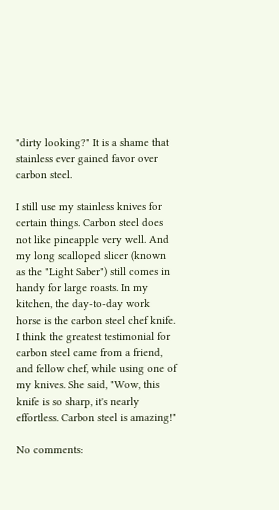"dirty looking?" It is a shame that stainless ever gained favor over carbon steel.

I still use my stainless knives for certain things. Carbon steel does not like pineapple very well. And my long scalloped slicer (known as the "Light Saber") still comes in handy for large roasts. In my kitchen, the day-to-day work horse is the carbon steel chef knife. I think the greatest testimonial for carbon steel came from a friend, and fellow chef, while using one of my knives. She said, "Wow, this knife is so sharp, it's nearly effortless. Carbon steel is amazing!"

No comments: